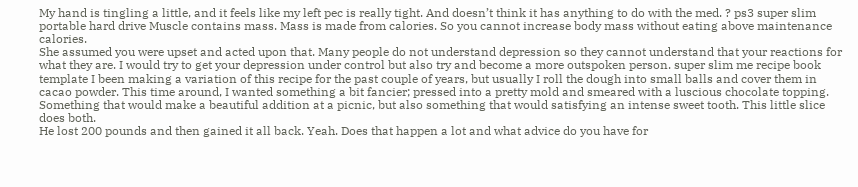My hand is tingling a little, and it feels like my left pec is really tight. And doesn’t think it has anything to do with the med. ? ps3 super slim portable hard drive Muscle contains mass. Mass is made from calories. So you cannot increase body mass without eating above maintenance calories.
She assumed you were upset and acted upon that. Many people do not understand depression so they cannot understand that your reactions for what they are. I would try to get your depression under control but also try and become a more outspoken person. super slim me recipe book template I been making a variation of this recipe for the past couple of years, but usually I roll the dough into small balls and cover them in cacao powder. This time around, I wanted something a bit fancier; pressed into a pretty mold and smeared with a luscious chocolate topping. Something that would make a beautiful addition at a picnic, but also something that would satisfying an intense sweet tooth. This little slice does both.
He lost 200 pounds and then gained it all back. Yeah. Does that happen a lot and what advice do you have for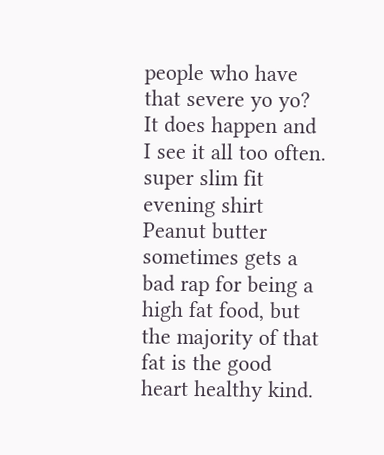people who have that severe yo yo? It does happen and I see it all too often. super slim fit evening shirt Peanut butter sometimes gets a bad rap for being a high fat food, but the majority of that fat is the good heart healthy kind.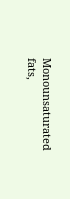Monounsaturated fats,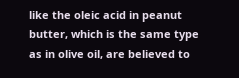like the oleic acid in peanut butter, which is the same type as in olive oil, are believed to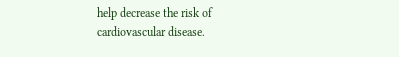help decrease the risk of cardiovascular disease.